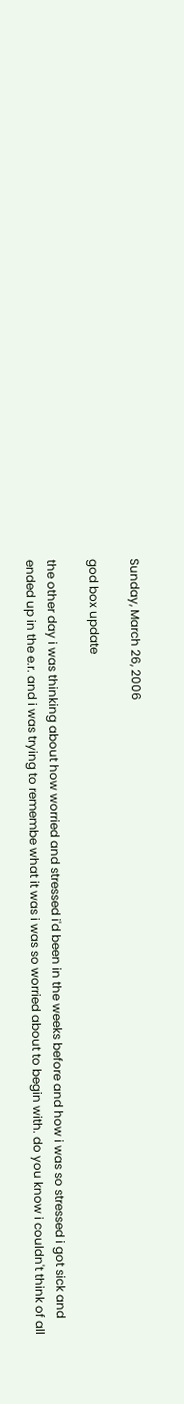Sunday, March 26, 2006

god box update

the other day i was thinking about how worried and stressed i'd been in the weeks before and how i was so stressed i got sick and ended up in the e.r. and i was trying to remembe what it was i was so worried about to begin with. do you know i couldn't think of all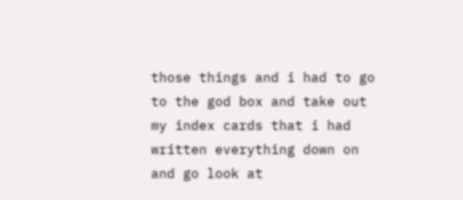those things and i had to go to the god box and take out my index cards that i had written everything down on and go look at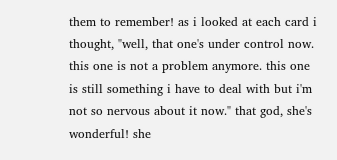them to remember! as i looked at each card i thought, "well, that one's under control now. this one is not a problem anymore. this one is still something i have to deal with but i'm not so nervous about it now." that god, she's wonderful! she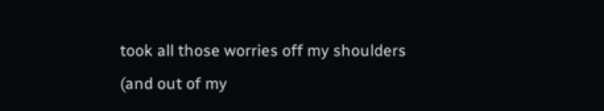took all those worries off my shoulders (and out of my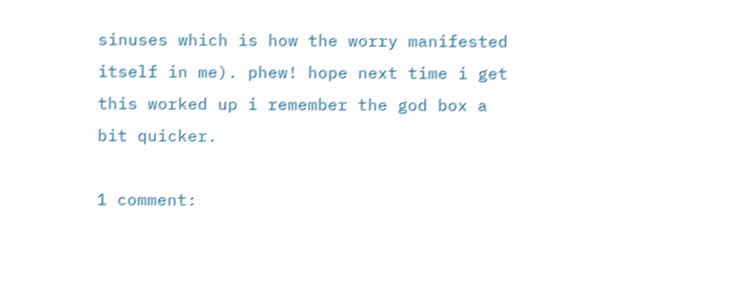sinuses which is how the worry manifested itself in me). phew! hope next time i get this worked up i remember the god box a bit quicker.

1 comment: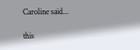Caroline said...

this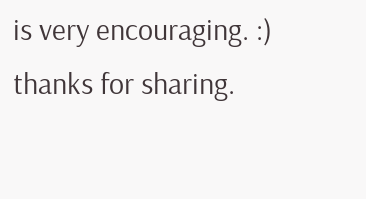is very encouraging. :) thanks for sharing.